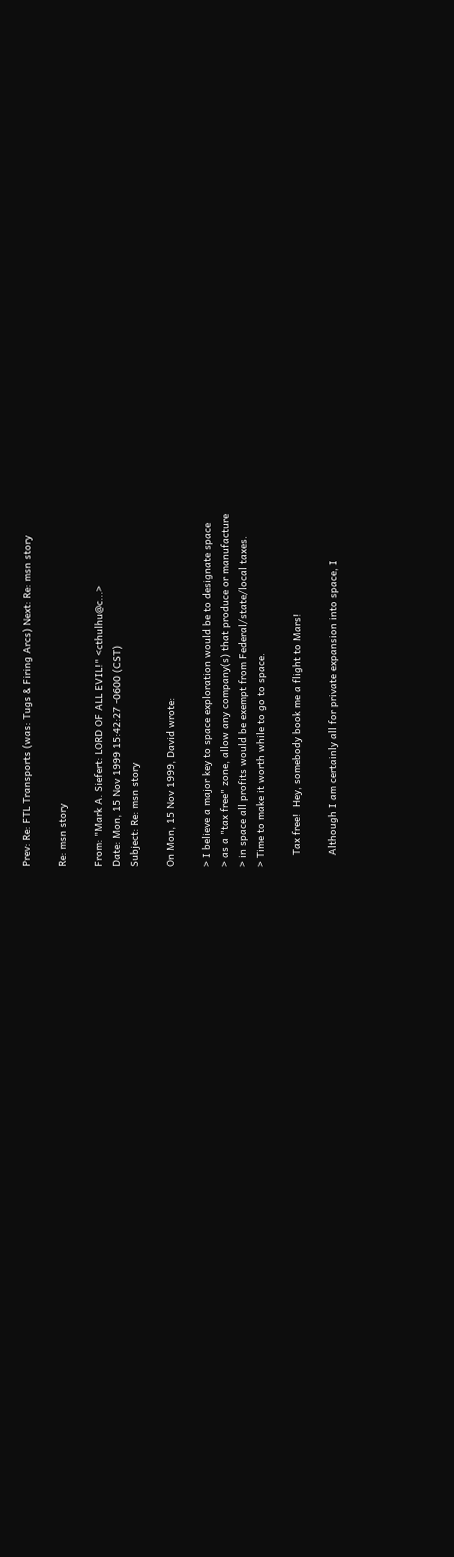Prev: Re: FTL Transports (was: Tugs & Firing Arcs) Next: Re: msn story

Re: msn story

From: "Mark A. Siefert: LORD OF ALL EVIL!" <cthulhu@c...>
Date: Mon, 15 Nov 1999 15:42:27 -0600 (CST)
Subject: Re: msn story

On Mon, 15 Nov 1999, David wrote:

> I believe a major key to space exploration would be to designate space
> as a "tax free" zone, allow any company(s) that produce or manufacture
> in space all profits would be exempt from Federal/state/local taxes.
> Time to make it worth while to go to space.

    Tax free!  Hey, somebody book me a flight to Mars!

    Although I am certainly all for private expansion into space, I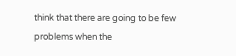think that there are going to be few problems when the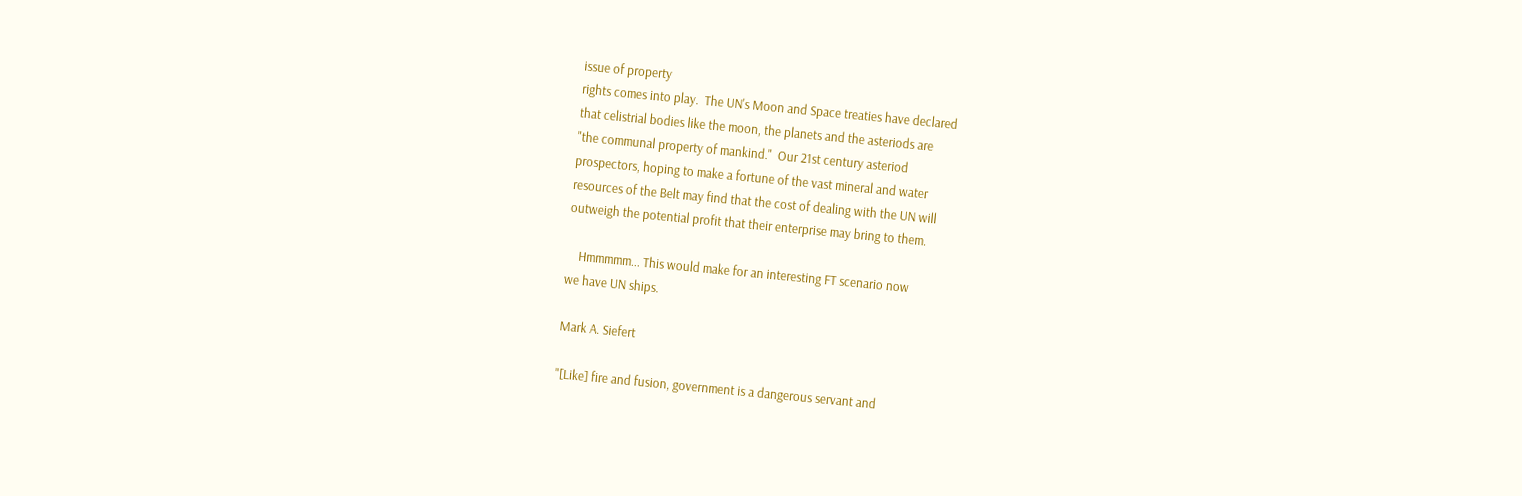issue of property
rights comes into play.  The UN's Moon and Space treaties have declared
that celistrial bodies like the moon, the planets and the asteriods are
"the communal property of mankind."  Our 21st century asteriod
prospectors, hoping to make a fortune of the vast mineral and water
resources of the Belt may find that the cost of dealing with the UN will
outweigh the potential profit that their enterprise may bring to them.

    Hmmmmm... This would make for an interesting FT scenario now
we have UN ships.

Mark A. Siefert

"[Like] fire and fusion, government is a dangerous servant and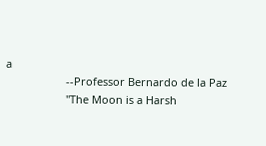a
                    --Professor Bernardo de la Paz
                    "The Moon is a Harsh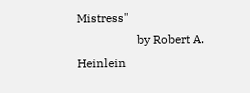Mistress"
                    by Robert A. Heinlein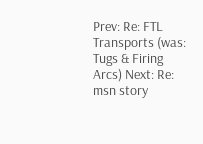Prev: Re: FTL Transports (was: Tugs & Firing Arcs) Next: Re: msn story